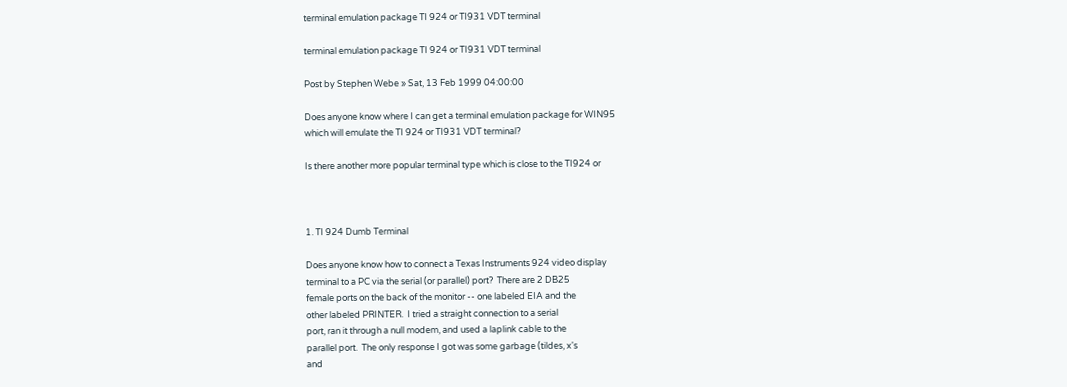terminal emulation package TI 924 or TI931 VDT terminal

terminal emulation package TI 924 or TI931 VDT terminal

Post by Stephen Webe » Sat, 13 Feb 1999 04:00:00

Does anyone know where I can get a terminal emulation package for WIN95
which will emulate the TI 924 or TI931 VDT terminal?

Is there another more popular terminal type which is close to the TI924 or



1. TI 924 Dumb Terminal

Does anyone know how to connect a Texas Instruments 924 video display
terminal to a PC via the serial (or parallel) port?  There are 2 DB25
female ports on the back of the monitor -- one labeled EIA and the
other labeled PRINTER.  I tried a straight connection to a serial
port, ran it through a null modem, and used a laplink cable to the
parallel port.  The only response I got was some garbage (tildes, x's
and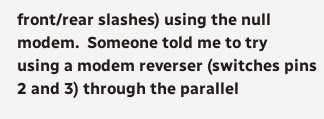front/rear slashes) using the null modem.  Someone told me to try
using a modem reverser (switches pins 2 and 3) through the parallel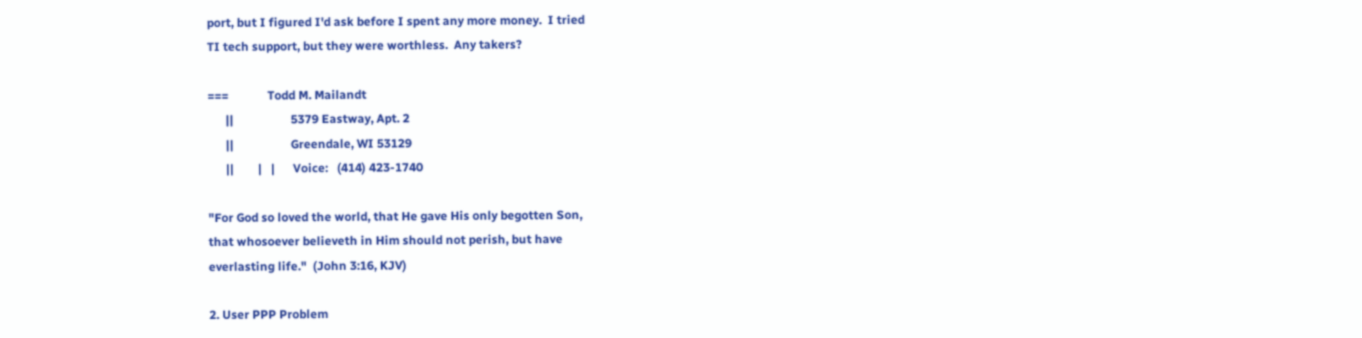port, but I figured I'd ask before I spent any more money.  I tried
TI tech support, but they were worthless.  Any takers?

===             Todd M. Mailandt
      ||                   5379 Eastway, Apt. 2
      ||                   Greendale, WI 53129
      ||        |   |      Voice:   (414) 423-1740

"For God so loved the world, that He gave His only begotten Son,
that whosoever believeth in Him should not perish, but have
everlasting life."  (John 3:16, KJV)

2. User PPP Problem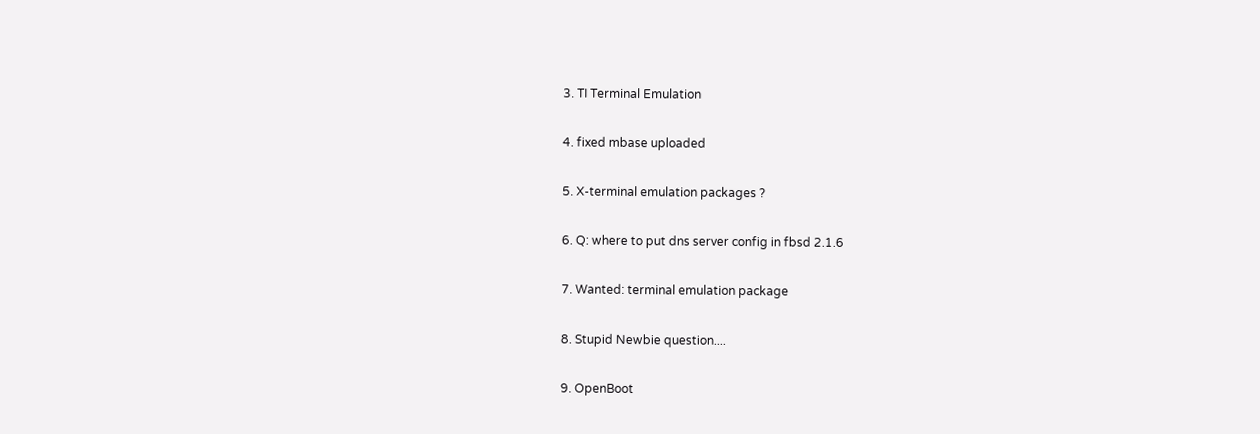3. TI Terminal Emulation

4. fixed mbase uploaded

5. X-terminal emulation packages ?

6. Q: where to put dns server config in fbsd 2.1.6

7. Wanted: terminal emulation package

8. Stupid Newbie question....

9. OpenBoot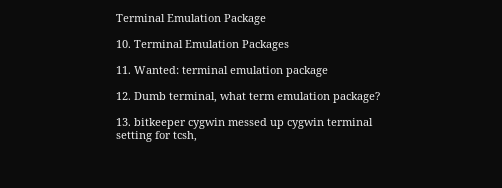Terminal Emulation Package

10. Terminal Emulation Packages

11. Wanted: terminal emulation package

12. Dumb terminal, what term emulation package?

13. bitkeeper cygwin messed up cygwin terminal setting for tcsh,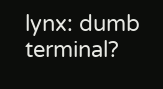lynx: dumb terminal?